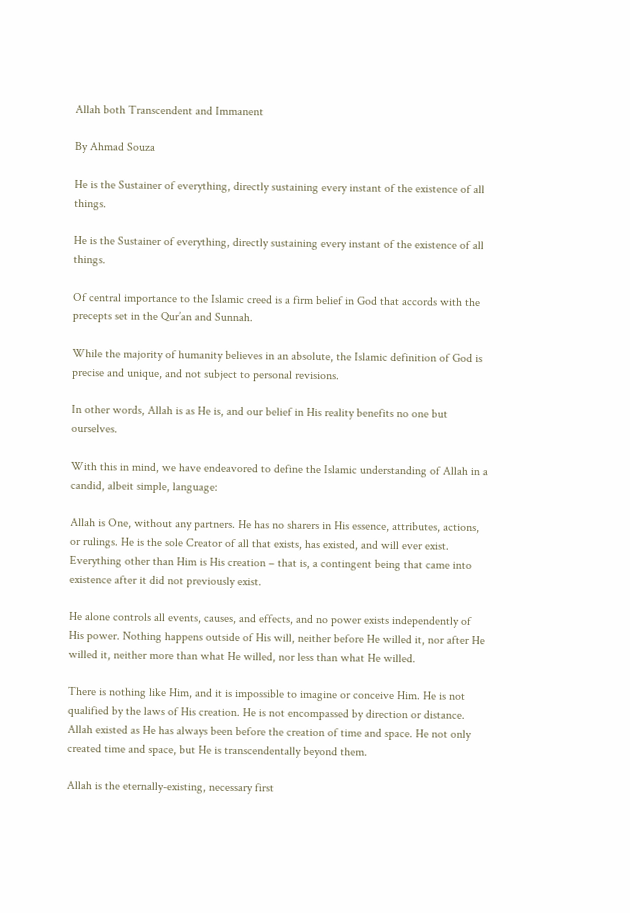Allah both Transcendent and Immanent

By Ahmad Souza

He is the Sustainer of everything, directly sustaining every instant of the existence of all things.

He is the Sustainer of everything, directly sustaining every instant of the existence of all things.

Of central importance to the Islamic creed is a firm belief in God that accords with the precepts set in the Qur’an and Sunnah.

While the majority of humanity believes in an absolute, the Islamic definition of God is precise and unique, and not subject to personal revisions.

In other words, Allah is as He is, and our belief in His reality benefits no one but ourselves.

With this in mind, we have endeavored to define the Islamic understanding of Allah in a candid, albeit simple, language:

Allah is One, without any partners. He has no sharers in His essence, attributes, actions, or rulings. He is the sole Creator of all that exists, has existed, and will ever exist. Everything other than Him is His creation – that is, a contingent being that came into existence after it did not previously exist.

He alone controls all events, causes, and effects, and no power exists independently of His power. Nothing happens outside of His will, neither before He willed it, nor after He willed it, neither more than what He willed, nor less than what He willed.

There is nothing like Him, and it is impossible to imagine or conceive Him. He is not qualified by the laws of His creation. He is not encompassed by direction or distance. Allah existed as He has always been before the creation of time and space. He not only created time and space, but He is transcendentally beyond them.

Allah is the eternally-existing, necessary first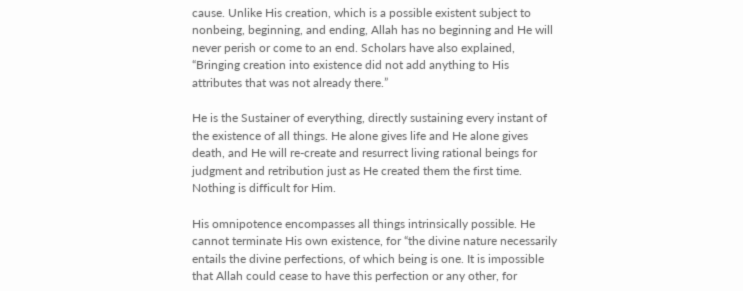cause. Unlike His creation, which is a possible existent subject to nonbeing, beginning, and ending, Allah has no beginning and He will never perish or come to an end. Scholars have also explained, “Bringing creation into existence did not add anything to His attributes that was not already there.”

He is the Sustainer of everything, directly sustaining every instant of the existence of all things. He alone gives life and He alone gives death, and He will re-create and resurrect living rational beings for judgment and retribution just as He created them the first time. Nothing is difficult for Him.

His omnipotence encompasses all things intrinsically possible. He cannot terminate His own existence, for “the divine nature necessarily entails the divine perfections, of which being is one. It is impossible that Allah could cease to have this perfection or any other, for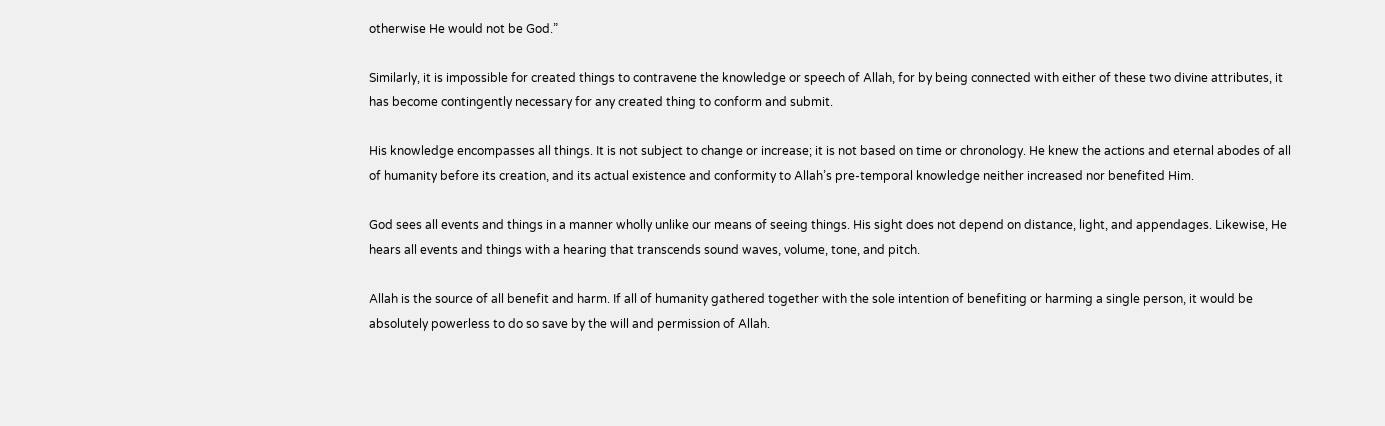otherwise He would not be God.”

Similarly, it is impossible for created things to contravene the knowledge or speech of Allah, for by being connected with either of these two divine attributes, it has become contingently necessary for any created thing to conform and submit.

His knowledge encompasses all things. It is not subject to change or increase; it is not based on time or chronology. He knew the actions and eternal abodes of all of humanity before its creation, and its actual existence and conformity to Allah’s pre-temporal knowledge neither increased nor benefited Him.

God sees all events and things in a manner wholly unlike our means of seeing things. His sight does not depend on distance, light, and appendages. Likewise, He hears all events and things with a hearing that transcends sound waves, volume, tone, and pitch.

Allah is the source of all benefit and harm. If all of humanity gathered together with the sole intention of benefiting or harming a single person, it would be absolutely powerless to do so save by the will and permission of Allah.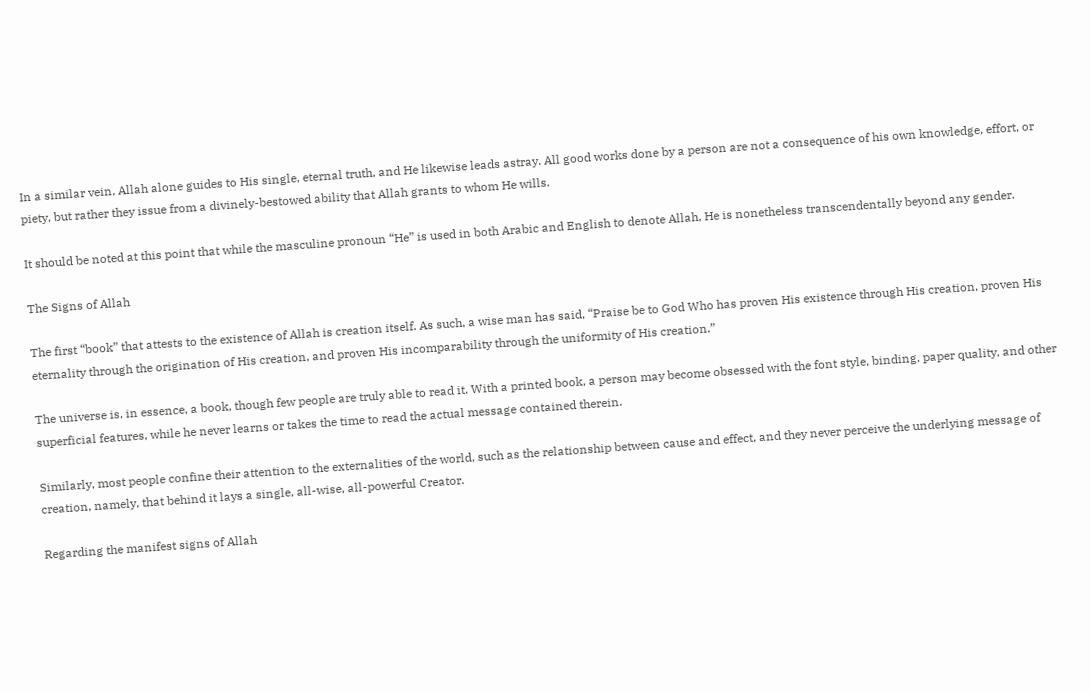In a similar vein, Allah alone guides to His single, eternal truth, and He likewise leads astray. All good works done by a person are not a consequence of his own knowledge, effort, or piety, but rather they issue from a divinely-bestowed ability that Allah grants to whom He wills.

It should be noted at this point that while the masculine pronoun “He” is used in both Arabic and English to denote Allah, He is nonetheless transcendentally beyond any gender.

The Signs of Allah

The first “book” that attests to the existence of Allah is creation itself. As such, a wise man has said, “Praise be to God Who has proven His existence through His creation, proven His eternality through the origination of His creation, and proven His incomparability through the uniformity of His creation.”

The universe is, in essence, a book, though few people are truly able to read it. With a printed book, a person may become obsessed with the font style, binding, paper quality, and other superficial features, while he never learns or takes the time to read the actual message contained therein.

Similarly, most people confine their attention to the externalities of the world, such as the relationship between cause and effect, and they never perceive the underlying message of creation, namely, that behind it lays a single, all-wise, all-powerful Creator.

Regarding the manifest signs of Allah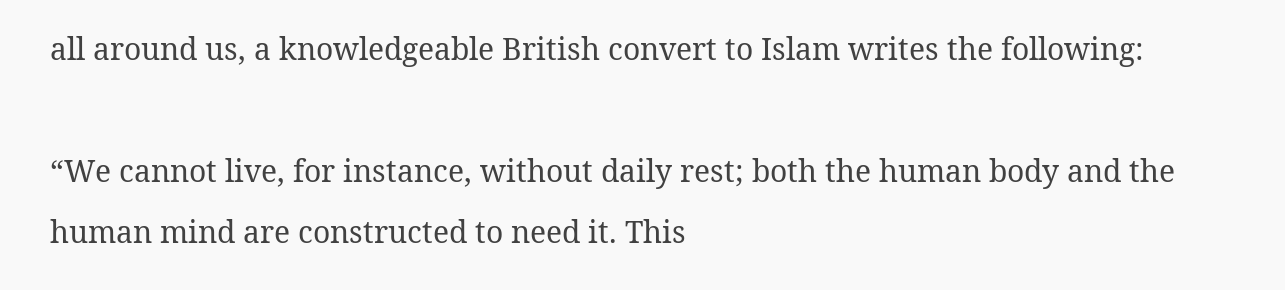all around us, a knowledgeable British convert to Islam writes the following:

“We cannot live, for instance, without daily rest; both the human body and the human mind are constructed to need it. This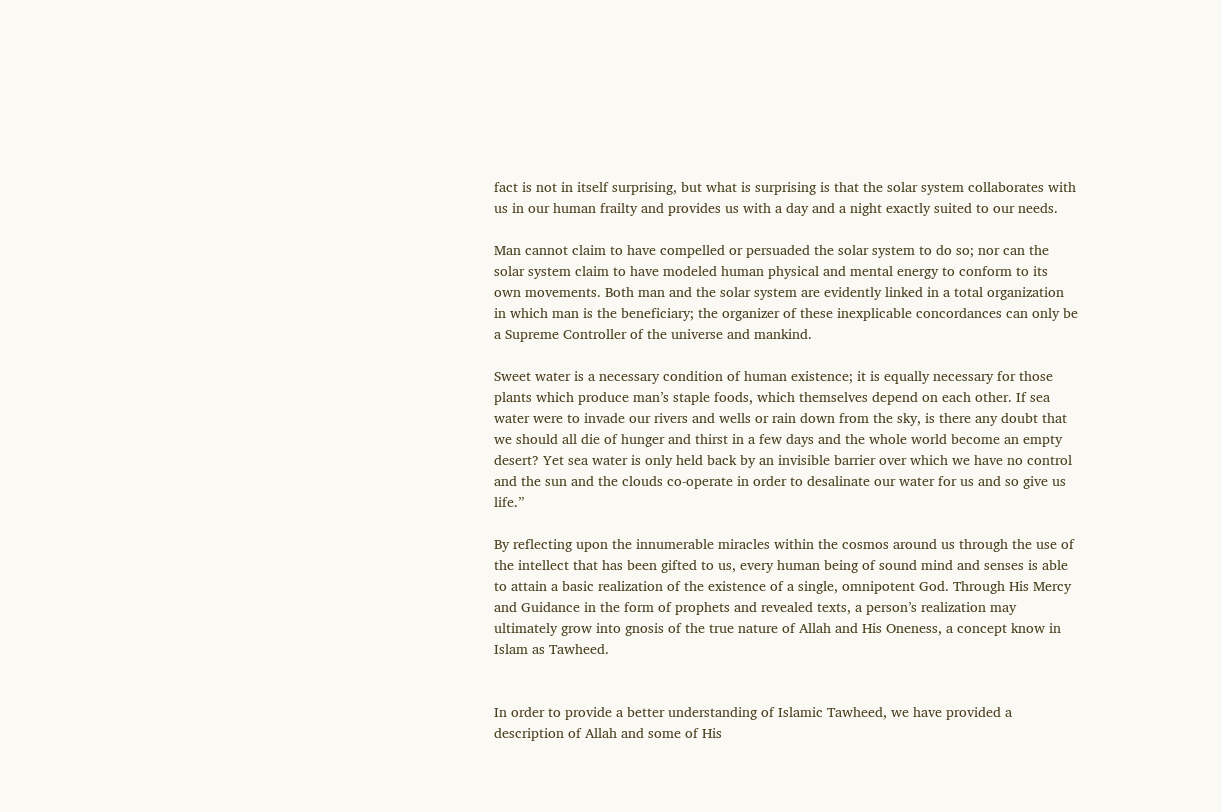fact is not in itself surprising, but what is surprising is that the solar system collaborates with us in our human frailty and provides us with a day and a night exactly suited to our needs.

Man cannot claim to have compelled or persuaded the solar system to do so; nor can the solar system claim to have modeled human physical and mental energy to conform to its own movements. Both man and the solar system are evidently linked in a total organization in which man is the beneficiary; the organizer of these inexplicable concordances can only be a Supreme Controller of the universe and mankind.

Sweet water is a necessary condition of human existence; it is equally necessary for those plants which produce man’s staple foods, which themselves depend on each other. If sea water were to invade our rivers and wells or rain down from the sky, is there any doubt that we should all die of hunger and thirst in a few days and the whole world become an empty desert? Yet sea water is only held back by an invisible barrier over which we have no control and the sun and the clouds co-operate in order to desalinate our water for us and so give us life.”

By reflecting upon the innumerable miracles within the cosmos around us through the use of the intellect that has been gifted to us, every human being of sound mind and senses is able to attain a basic realization of the existence of a single, omnipotent God. Through His Mercy and Guidance in the form of prophets and revealed texts, a person’s realization may ultimately grow into gnosis of the true nature of Allah and His Oneness, a concept know in Islam as Tawheed.


In order to provide a better understanding of Islamic Tawheed, we have provided a description of Allah and some of His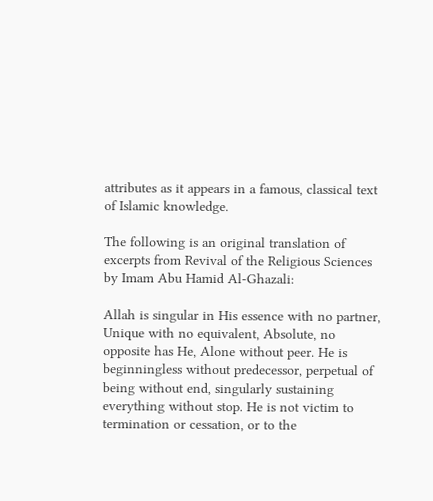attributes as it appears in a famous, classical text of Islamic knowledge.

The following is an original translation of excerpts from Revival of the Religious Sciences by Imam Abu Hamid Al-Ghazali:

Allah is singular in His essence with no partner, Unique with no equivalent, Absolute, no opposite has He, Alone without peer. He is beginningless without predecessor, perpetual of being without end, singularly sustaining everything without stop. He is not victim to termination or cessation, or to the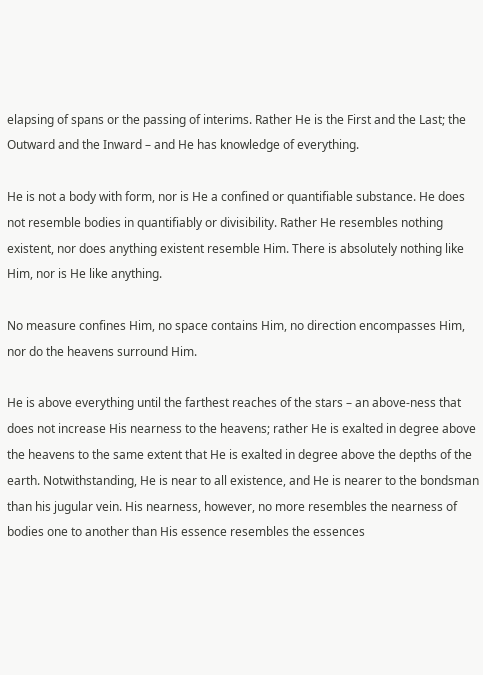elapsing of spans or the passing of interims. Rather He is the First and the Last; the Outward and the Inward – and He has knowledge of everything.

He is not a body with form, nor is He a confined or quantifiable substance. He does not resemble bodies in quantifiably or divisibility. Rather He resembles nothing existent, nor does anything existent resemble Him. There is absolutely nothing like Him, nor is He like anything.

No measure confines Him, no space contains Him, no direction encompasses Him, nor do the heavens surround Him.

He is above everything until the farthest reaches of the stars – an above-ness that does not increase His nearness to the heavens; rather He is exalted in degree above the heavens to the same extent that He is exalted in degree above the depths of the earth. Notwithstanding, He is near to all existence, and He is nearer to the bondsman than his jugular vein. His nearness, however, no more resembles the nearness of bodies one to another than His essence resembles the essences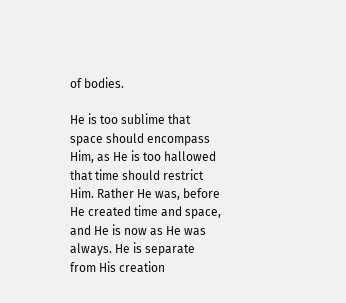of bodies.

He is too sublime that space should encompass Him, as He is too hallowed that time should restrict Him. Rather He was, before He created time and space, and He is now as He was always. He is separate from His creation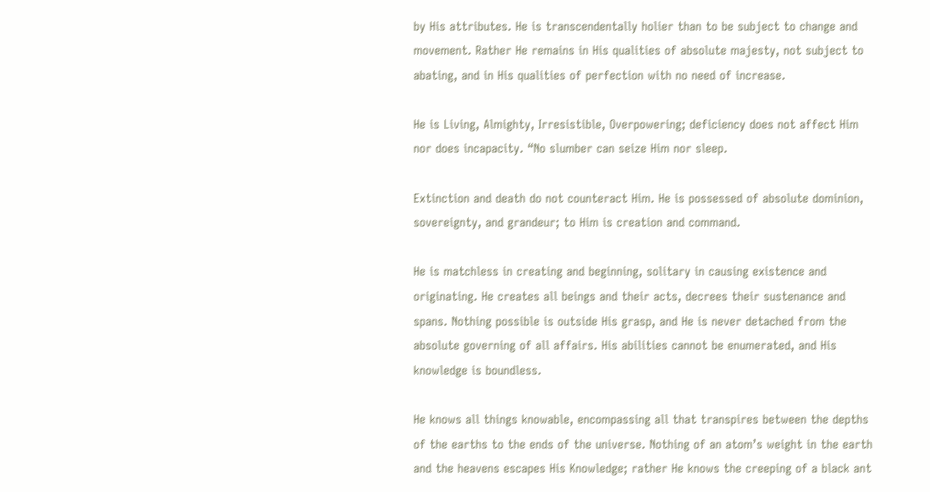by His attributes. He is transcendentally holier than to be subject to change and movement. Rather He remains in His qualities of absolute majesty, not subject to abating, and in His qualities of perfection with no need of increase.

He is Living, Almighty, Irresistible, Overpowering; deficiency does not affect Him nor does incapacity. “No slumber can seize Him nor sleep.

Extinction and death do not counteract Him. He is possessed of absolute dominion, sovereignty, and grandeur; to Him is creation and command.

He is matchless in creating and beginning, solitary in causing existence and originating. He creates all beings and their acts, decrees their sustenance and spans. Nothing possible is outside His grasp, and He is never detached from the absolute governing of all affairs. His abilities cannot be enumerated, and His knowledge is boundless.

He knows all things knowable, encompassing all that transpires between the depths of the earths to the ends of the universe. Nothing of an atom’s weight in the earth and the heavens escapes His Knowledge; rather He knows the creeping of a black ant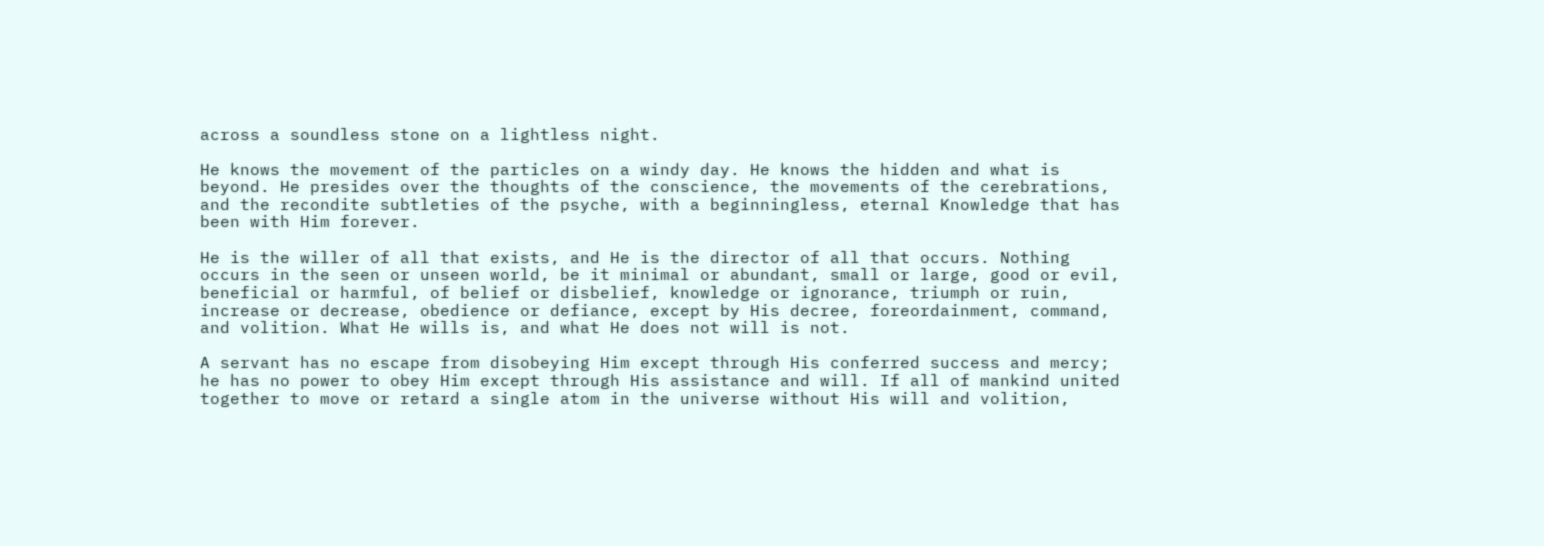across a soundless stone on a lightless night.

He knows the movement of the particles on a windy day. He knows the hidden and what is beyond. He presides over the thoughts of the conscience, the movements of the cerebrations, and the recondite subtleties of the psyche, with a beginningless, eternal Knowledge that has been with Him forever.

He is the willer of all that exists, and He is the director of all that occurs. Nothing occurs in the seen or unseen world, be it minimal or abundant, small or large, good or evil, beneficial or harmful, of belief or disbelief, knowledge or ignorance, triumph or ruin, increase or decrease, obedience or defiance, except by His decree, foreordainment, command, and volition. What He wills is, and what He does not will is not.

A servant has no escape from disobeying Him except through His conferred success and mercy; he has no power to obey Him except through His assistance and will. If all of mankind united together to move or retard a single atom in the universe without His will and volition,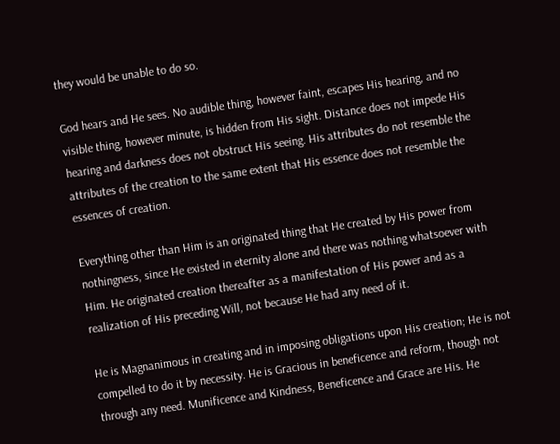they would be unable to do so.

God hears and He sees. No audible thing, however faint, escapes His hearing, and no visible thing, however minute, is hidden from His sight. Distance does not impede His hearing and darkness does not obstruct His seeing. His attributes do not resemble the attributes of the creation to the same extent that His essence does not resemble the essences of creation.

Everything other than Him is an originated thing that He created by His power from nothingness, since He existed in eternity alone and there was nothing whatsoever with Him. He originated creation thereafter as a manifestation of His power and as a realization of His preceding Will, not because He had any need of it.

He is Magnanimous in creating and in imposing obligations upon His creation; He is not compelled to do it by necessity. He is Gracious in beneficence and reform, though not through any need. Munificence and Kindness, Beneficence and Grace are His. He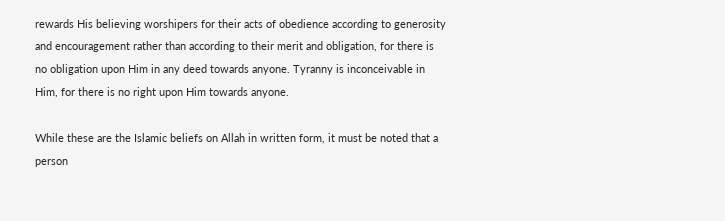rewards His believing worshipers for their acts of obedience according to generosity and encouragement rather than according to their merit and obligation, for there is no obligation upon Him in any deed towards anyone. Tyranny is inconceivable in Him, for there is no right upon Him towards anyone.

While these are the Islamic beliefs on Allah in written form, it must be noted that a person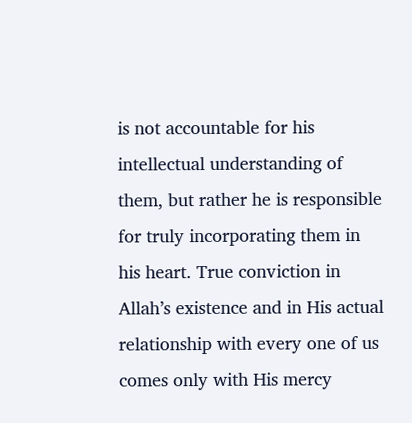is not accountable for his intellectual understanding of them, but rather he is responsible for truly incorporating them in his heart. True conviction in Allah’s existence and in His actual relationship with every one of us comes only with His mercy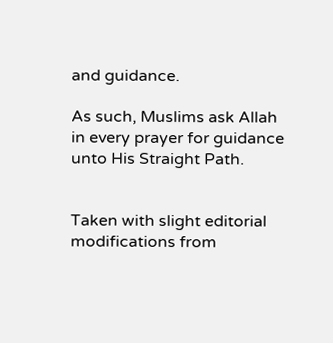and guidance.

As such, Muslims ask Allah in every prayer for guidance unto His Straight Path.


Taken with slight editorial modifications from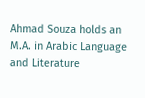Ahmad Souza holds an M.A. in Arabic Language and Literature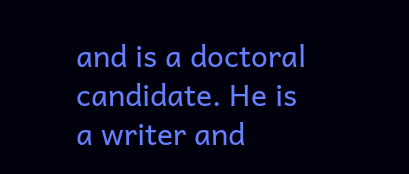and is a doctoral candidate. He is a writer and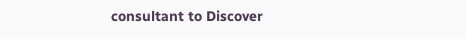consultant to Discover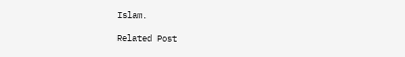Islam.

Related Post